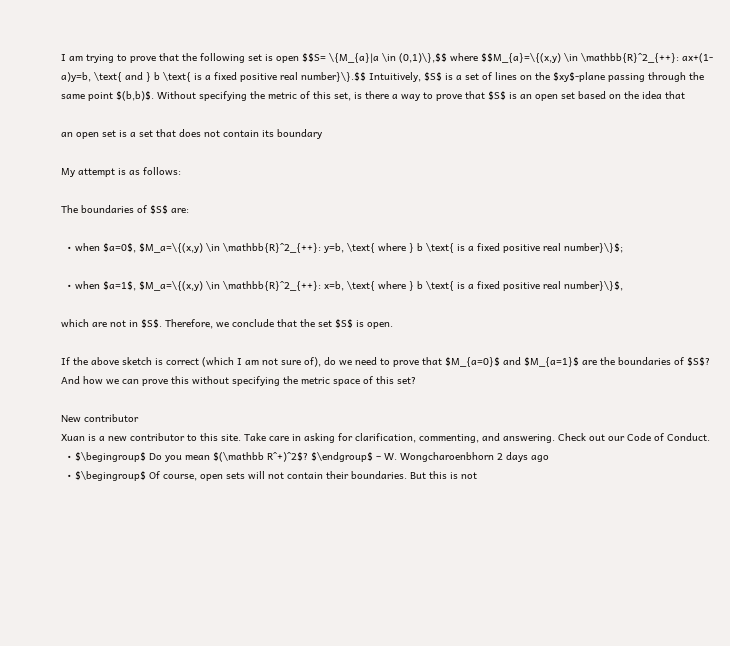I am trying to prove that the following set is open $$S= \{M_{a}|a \in (0,1)\},$$ where $$M_{a}=\{(x,y) \in \mathbb{R}^2_{++}: ax+(1-a)y=b, \text{ and } b \text{ is a fixed positive real number}\}.$$ Intuitively, $S$ is a set of lines on the $xy$-plane passing through the same point $(b,b)$. Without specifying the metric of this set, is there a way to prove that $S$ is an open set based on the idea that

an open set is a set that does not contain its boundary

My attempt is as follows:

The boundaries of $S$ are:

  • when $a=0$, $M_a=\{(x,y) \in \mathbb{R}^2_{++}: y=b, \text{ where } b \text{ is a fixed positive real number}\}$;

  • when $a=1$, $M_a=\{(x,y) \in \mathbb{R}^2_{++}: x=b, \text{ where } b \text{ is a fixed positive real number}\}$,

which are not in $S$. Therefore, we conclude that the set $S$ is open.

If the above sketch is correct (which I am not sure of), do we need to prove that $M_{a=0}$ and $M_{a=1}$ are the boundaries of $S$? And how we can prove this without specifying the metric space of this set?

New contributor
Xuan is a new contributor to this site. Take care in asking for clarification, commenting, and answering. Check out our Code of Conduct.
  • $\begingroup$ Do you mean $(\mathbb R^+)^2$? $\endgroup$ – W. Wongcharoenbhorn 2 days ago
  • $\begingroup$ Of course, open sets will not contain their boundaries. But this is not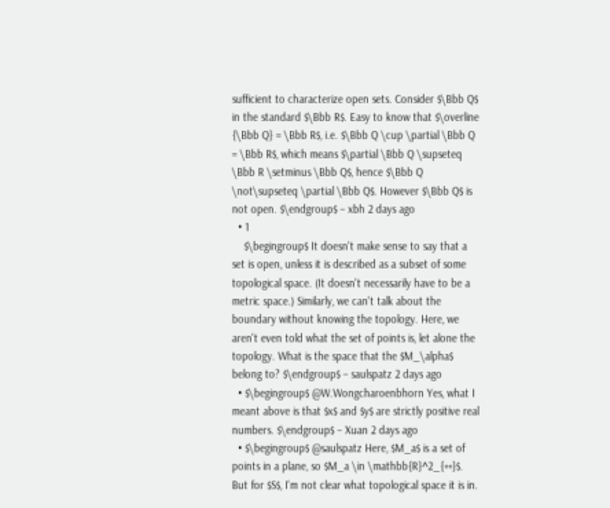sufficient to characterize open sets. Consider $\Bbb Q$ in the standard $\Bbb R$. Easy to know that $\overline {\Bbb Q} = \Bbb R$, i.e. $\Bbb Q \cup \partial \Bbb Q = \Bbb R$, which means $\partial \Bbb Q \supseteq \Bbb R \setminus \Bbb Q$, hence $\Bbb Q \not\supseteq \partial \Bbb Q$. However $\Bbb Q$ is not open. $\endgroup$ – xbh 2 days ago
  • 1
    $\begingroup$ It doesn't make sense to say that a set is open, unless it is described as a subset of some topological space. (It doesn't necessarily have to be a metric space.) Similarly, we can't talk about the boundary without knowing the topology. Here, we aren't even told what the set of points is, let alone the topology. What is the space that the $M_\alpha$ belong to? $\endgroup$ – saulspatz 2 days ago
  • $\begingroup$ @W.Wongcharoenbhorn Yes, what I meant above is that $x$ and $y$ are strictly positive real numbers. $\endgroup$ – Xuan 2 days ago
  • $\begingroup$ @saulspatz Here, $M_a$ is a set of points in a plane, so $M_a \in \mathbb{R}^2_{++}$. But for $S$, I'm not clear what topological space it is in.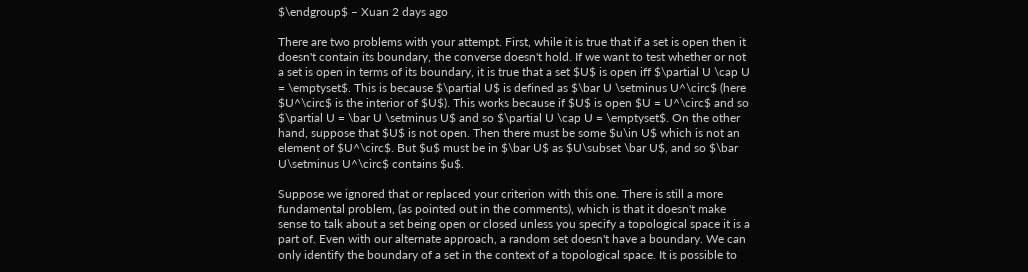$\endgroup$ – Xuan 2 days ago

There are two problems with your attempt. First, while it is true that if a set is open then it doesn't contain its boundary, the converse doesn't hold. If we want to test whether or not a set is open in terms of its boundary, it is true that a set $U$ is open iff $\partial U \cap U = \emptyset$. This is because $\partial U$ is defined as $\bar U \setminus U^\circ$ (here $U^\circ$ is the interior of $U$). This works because if $U$ is open $U = U^\circ$ and so $\partial U = \bar U \setminus U$ and so $\partial U \cap U = \emptyset$. On the other hand, suppose that $U$ is not open. Then there must be some $u\in U$ which is not an element of $U^\circ$. But $u$ must be in $\bar U$ as $U\subset \bar U$, and so $\bar U\setminus U^\circ$ contains $u$.

Suppose we ignored that or replaced your criterion with this one. There is still a more fundamental problem, (as pointed out in the comments), which is that it doesn't make sense to talk about a set being open or closed unless you specify a topological space it is a part of. Even with our alternate approach, a random set doesn't have a boundary. We can only identify the boundary of a set in the context of a topological space. It is possible to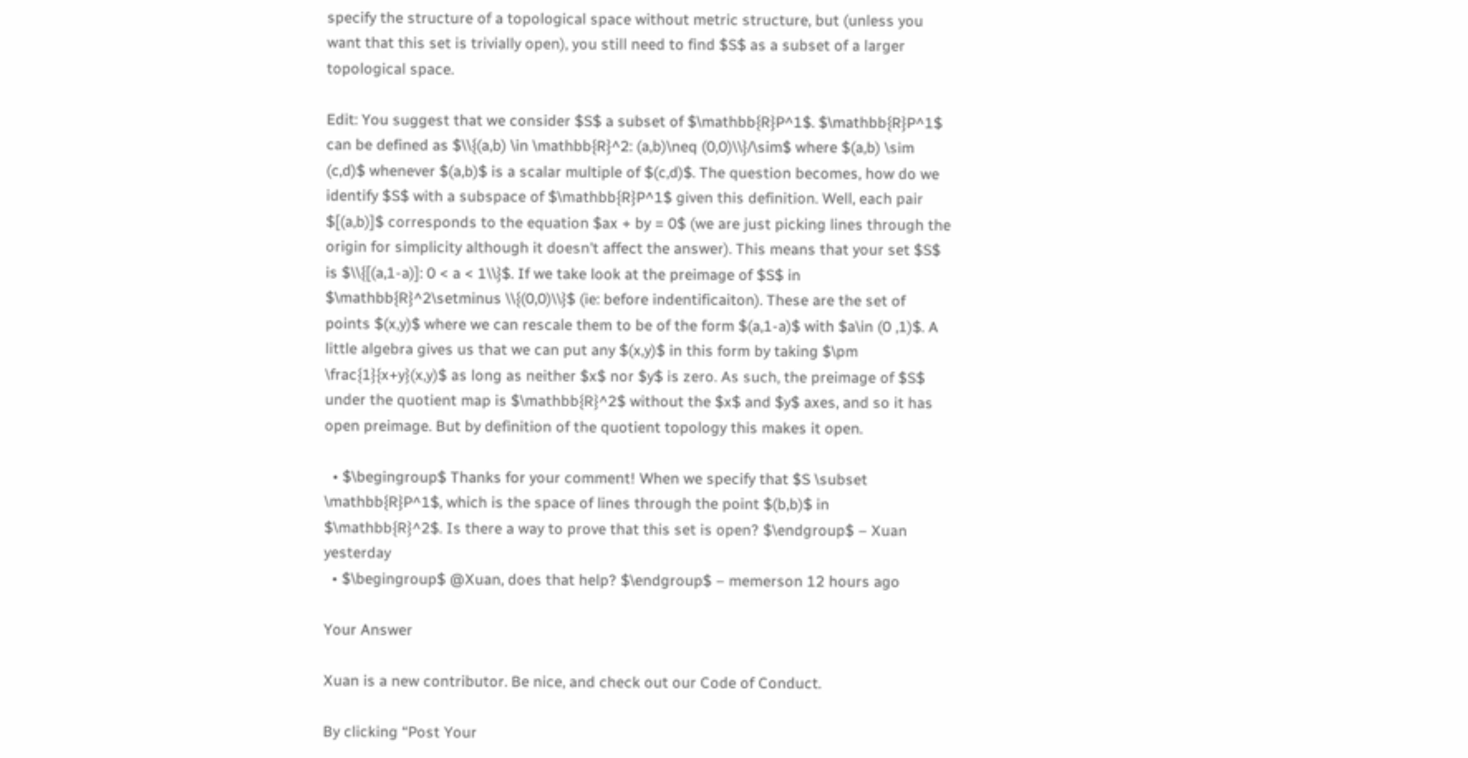specify the structure of a topological space without metric structure, but (unless you want that this set is trivially open), you still need to find $S$ as a subset of a larger topological space.

Edit: You suggest that we consider $S$ a subset of $\mathbb{R}P^1$. $\mathbb{R}P^1$ can be defined as $\\{(a,b) \in \mathbb{R}^2: (a,b)\neq (0,0)\\}/\sim$ where $(a,b) \sim (c,d)$ whenever $(a,b)$ is a scalar multiple of $(c,d)$. The question becomes, how do we identify $S$ with a subspace of $\mathbb{R}P^1$ given this definition. Well, each pair $[(a,b)]$ corresponds to the equation $ax + by = 0$ (we are just picking lines through the origin for simplicity although it doesn't affect the answer). This means that your set $S$ is $\\{[(a,1-a)]: 0 < a < 1\\}$. If we take look at the preimage of $S$ in $\mathbb{R}^2\setminus \\{(0,0)\\}$ (ie: before indentificaiton). These are the set of points $(x,y)$ where we can rescale them to be of the form $(a,1-a)$ with $a\in (0 ,1)$. A little algebra gives us that we can put any $(x,y)$ in this form by taking $\pm \frac{1}{x+y}(x,y)$ as long as neither $x$ nor $y$ is zero. As such, the preimage of $S$ under the quotient map is $\mathbb{R}^2$ without the $x$ and $y$ axes, and so it has open preimage. But by definition of the quotient topology this makes it open.

  • $\begingroup$ Thanks for your comment! When we specify that $S \subset \mathbb{R}P^1$, which is the space of lines through the point $(b,b)$ in $\mathbb{R}^2$. Is there a way to prove that this set is open? $\endgroup$ – Xuan yesterday
  • $\begingroup$ @Xuan, does that help? $\endgroup$ – memerson 12 hours ago

Your Answer

Xuan is a new contributor. Be nice, and check out our Code of Conduct.

By clicking “Post Your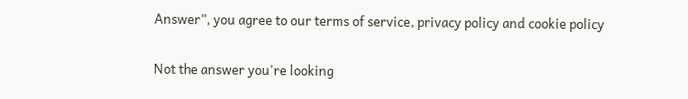Answer”, you agree to our terms of service, privacy policy and cookie policy

Not the answer you're looking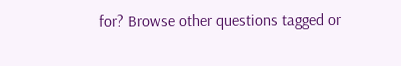for? Browse other questions tagged or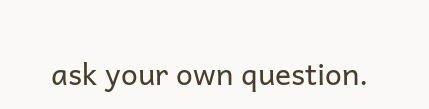ask your own question.